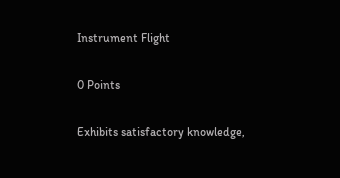Instrument Flight

0 Points

Exhibits satisfactory knowledge,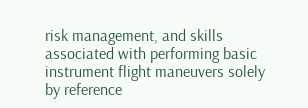risk management, and skills associated with performing basic instrument flight maneuvers solely by reference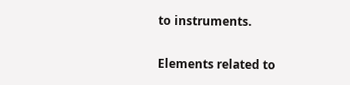to instruments.

Elements related to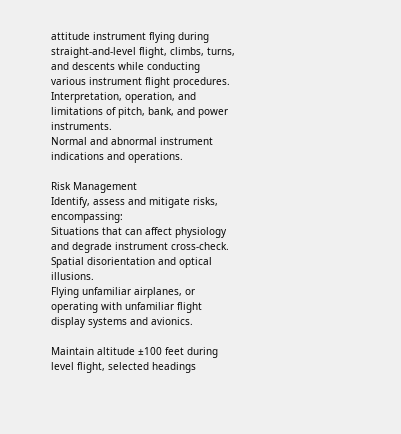attitude instrument flying during straight-and-level flight, climbs, turns, and descents while conducting various instrument flight procedures.
Interpretation, operation, and limitations of pitch, bank, and power instruments.
Normal and abnormal instrument indications and operations.

Risk Management
Identify, assess and mitigate risks, encompassing:
Situations that can affect physiology and degrade instrument cross-check.
Spatial disorientation and optical illusions.
Flying unfamiliar airplanes, or operating with unfamiliar flight display systems and avionics.

Maintain altitude ±100 feet during level flight, selected headings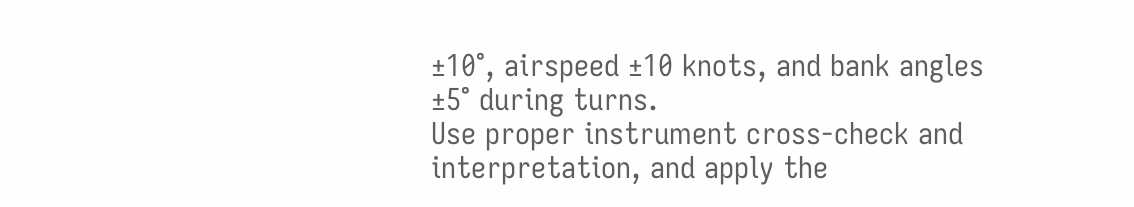±10°, airspeed ±10 knots, and bank angles ±5° during turns.
Use proper instrument cross-check and interpretation, and apply the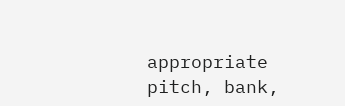appropriate pitch, bank,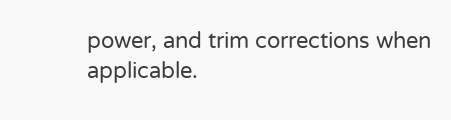power, and trim corrections when applicable.